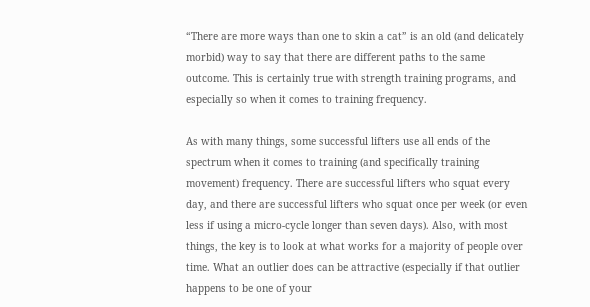“There are more ways than one to skin a cat” is an old (and delicately morbid) way to say that there are different paths to the same outcome. This is certainly true with strength training programs, and especially so when it comes to training frequency.

As with many things, some successful lifters use all ends of the spectrum when it comes to training (and specifically training movement) frequency. There are successful lifters who squat every day, and there are successful lifters who squat once per week (or even less if using a micro-cycle longer than seven days). Also, with most things, the key is to look at what works for a majority of people over time. What an outlier does can be attractive (especially if that outlier happens to be one of your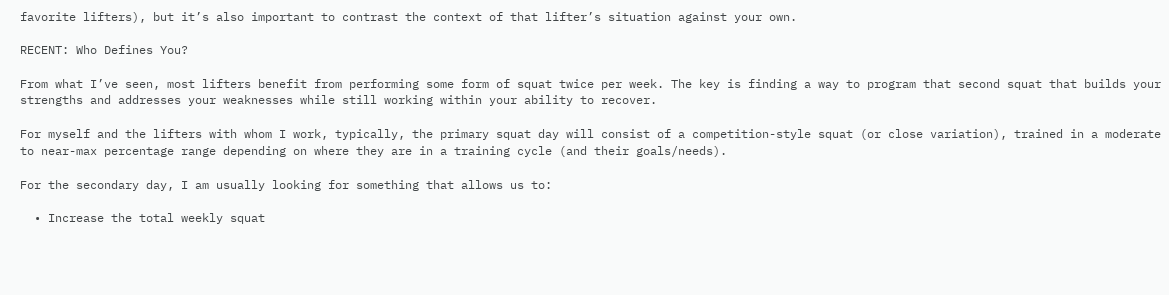favorite lifters), but it’s also important to contrast the context of that lifter’s situation against your own.

RECENT: Who Defines You?

From what I’ve seen, most lifters benefit from performing some form of squat twice per week. The key is finding a way to program that second squat that builds your strengths and addresses your weaknesses while still working within your ability to recover.

For myself and the lifters with whom I work, typically, the primary squat day will consist of a competition-style squat (or close variation), trained in a moderate to near-max percentage range depending on where they are in a training cycle (and their goals/needs).

For the secondary day, I am usually looking for something that allows us to:

  • Increase the total weekly squat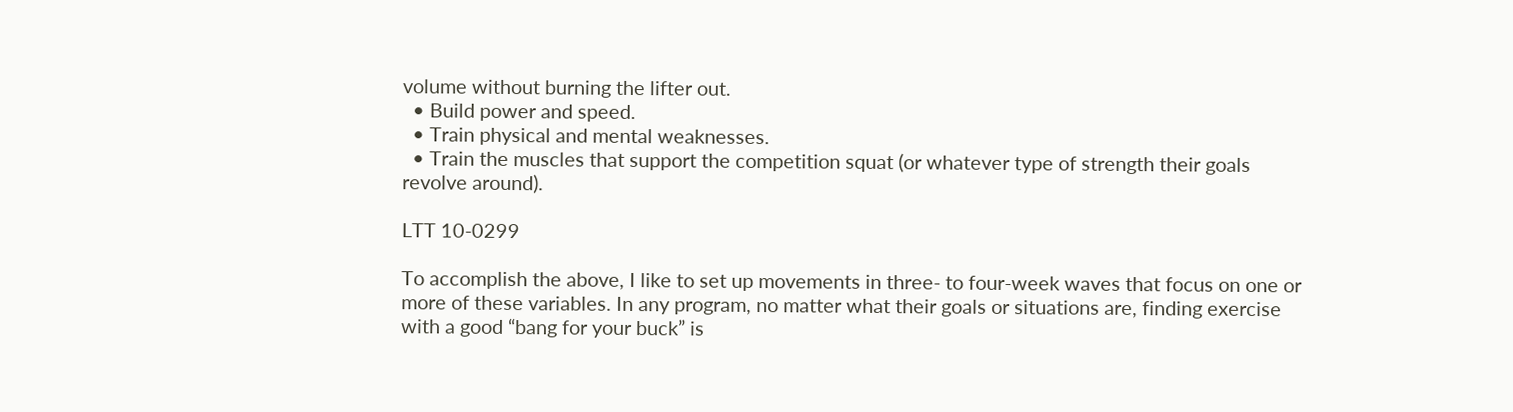volume without burning the lifter out.
  • Build power and speed.
  • Train physical and mental weaknesses.
  • Train the muscles that support the competition squat (or whatever type of strength their goals revolve around).

LTT 10-0299

To accomplish the above, I like to set up movements in three- to four-week waves that focus on one or more of these variables. In any program, no matter what their goals or situations are, finding exercise with a good “bang for your buck” is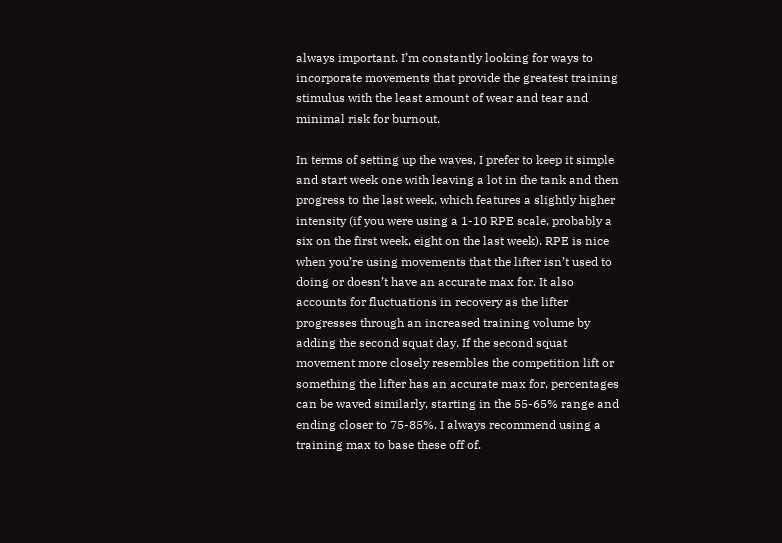always important. I’m constantly looking for ways to incorporate movements that provide the greatest training stimulus with the least amount of wear and tear and minimal risk for burnout.

In terms of setting up the waves, I prefer to keep it simple and start week one with leaving a lot in the tank and then progress to the last week, which features a slightly higher intensity (if you were using a 1-10 RPE scale, probably a six on the first week, eight on the last week). RPE is nice when you’re using movements that the lifter isn’t used to doing or doesn’t have an accurate max for. It also accounts for fluctuations in recovery as the lifter progresses through an increased training volume by adding the second squat day. If the second squat movement more closely resembles the competition lift or something the lifter has an accurate max for, percentages can be waved similarly, starting in the 55-65% range and ending closer to 75-85%. I always recommend using a training max to base these off of.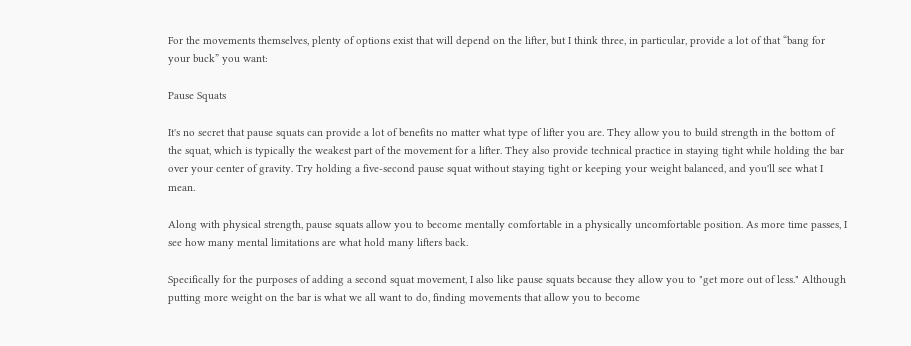For the movements themselves, plenty of options exist that will depend on the lifter, but I think three, in particular, provide a lot of that “bang for your buck” you want:

Pause Squats

It's no secret that pause squats can provide a lot of benefits no matter what type of lifter you are. They allow you to build strength in the bottom of the squat, which is typically the weakest part of the movement for a lifter. They also provide technical practice in staying tight while holding the bar over your center of gravity. Try holding a five-second pause squat without staying tight or keeping your weight balanced, and you'll see what I mean.

Along with physical strength, pause squats allow you to become mentally comfortable in a physically uncomfortable position. As more time passes, I see how many mental limitations are what hold many lifters back.

Specifically for the purposes of adding a second squat movement, I also like pause squats because they allow you to "get more out of less." Although putting more weight on the bar is what we all want to do, finding movements that allow you to become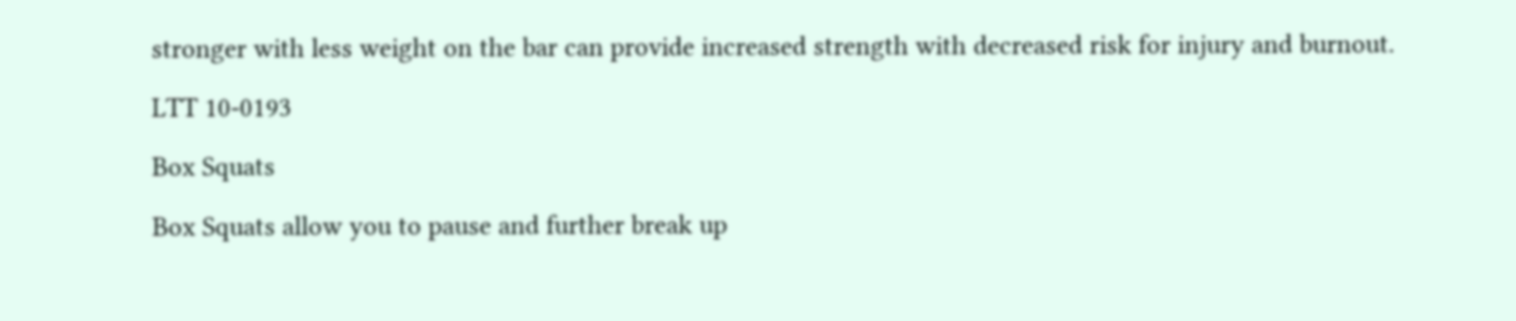stronger with less weight on the bar can provide increased strength with decreased risk for injury and burnout.

LTT 10-0193

Box Squats

Box Squats allow you to pause and further break up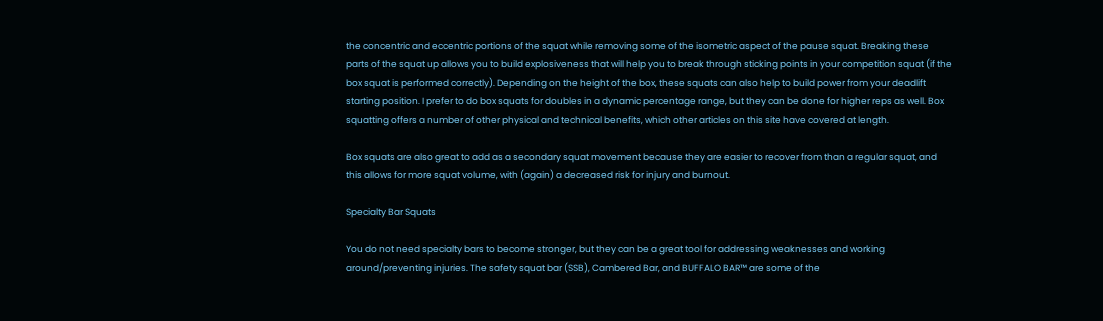the concentric and eccentric portions of the squat while removing some of the isometric aspect of the pause squat. Breaking these parts of the squat up allows you to build explosiveness that will help you to break through sticking points in your competition squat (if the box squat is performed correctly). Depending on the height of the box, these squats can also help to build power from your deadlift starting position. I prefer to do box squats for doubles in a dynamic percentage range, but they can be done for higher reps as well. Box squatting offers a number of other physical and technical benefits, which other articles on this site have covered at length.

Box squats are also great to add as a secondary squat movement because they are easier to recover from than a regular squat, and this allows for more squat volume, with (again) a decreased risk for injury and burnout.

Specialty Bar Squats

You do not need specialty bars to become stronger, but they can be a great tool for addressing weaknesses and working around/preventing injuries. The safety squat bar (SSB), Cambered Bar, and BUFFALO BAR™ are some of the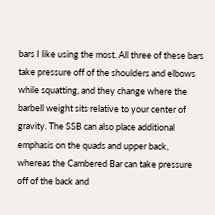bars I like using the most. All three of these bars take pressure off of the shoulders and elbows while squatting, and they change where the barbell weight sits relative to your center of gravity. The SSB can also place additional emphasis on the quads and upper back, whereas the Cambered Bar can take pressure off of the back and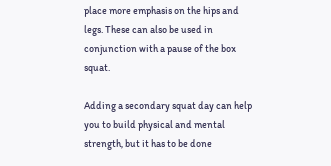place more emphasis on the hips and legs. These can also be used in conjunction with a pause of the box squat.

Adding a secondary squat day can help you to build physical and mental strength, but it has to be done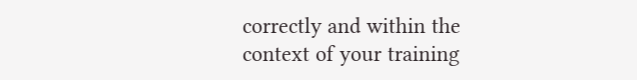correctly and within the context of your training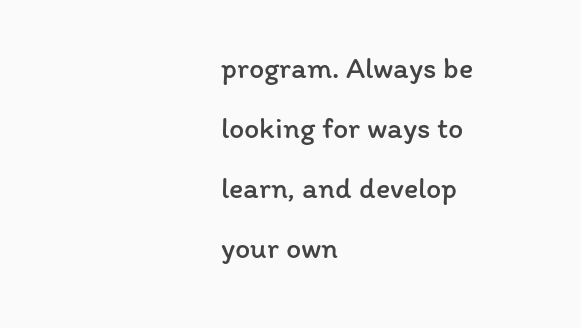program. Always be looking for ways to learn, and develop your own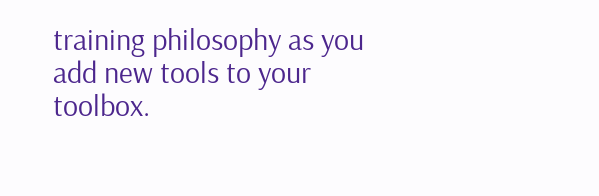training philosophy as you add new tools to your toolbox.